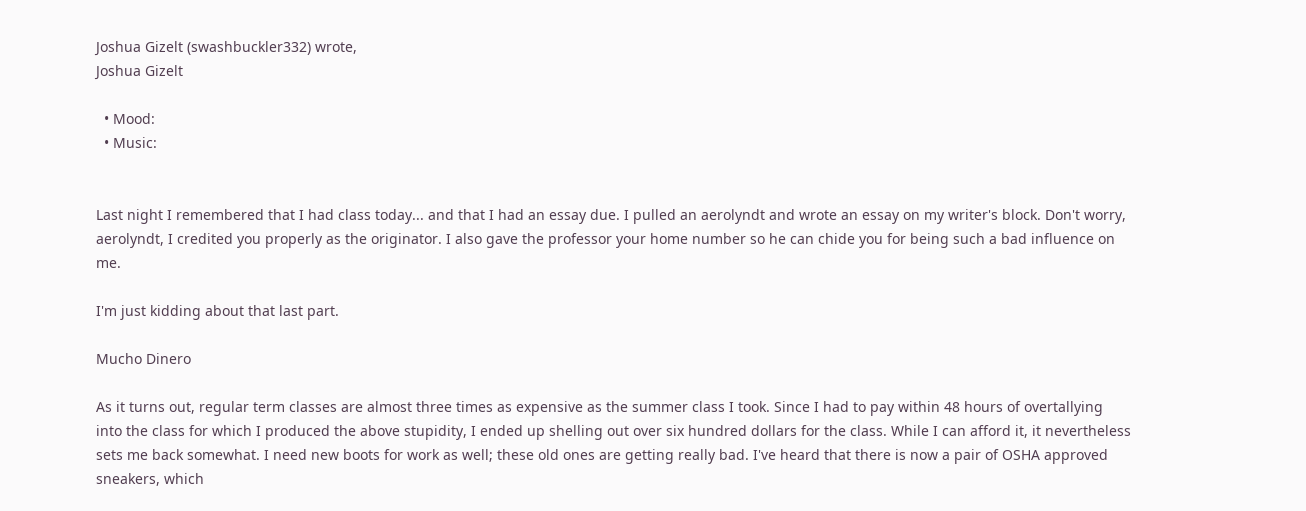Joshua Gizelt (swashbuckler332) wrote,
Joshua Gizelt

  • Mood:
  • Music:


Last night I remembered that I had class today... and that I had an essay due. I pulled an aerolyndt and wrote an essay on my writer's block. Don't worry, aerolyndt, I credited you properly as the originator. I also gave the professor your home number so he can chide you for being such a bad influence on me.

I'm just kidding about that last part.

Mucho Dinero

As it turns out, regular term classes are almost three times as expensive as the summer class I took. Since I had to pay within 48 hours of overtallying into the class for which I produced the above stupidity, I ended up shelling out over six hundred dollars for the class. While I can afford it, it nevertheless sets me back somewhat. I need new boots for work as well; these old ones are getting really bad. I've heard that there is now a pair of OSHA approved sneakers, which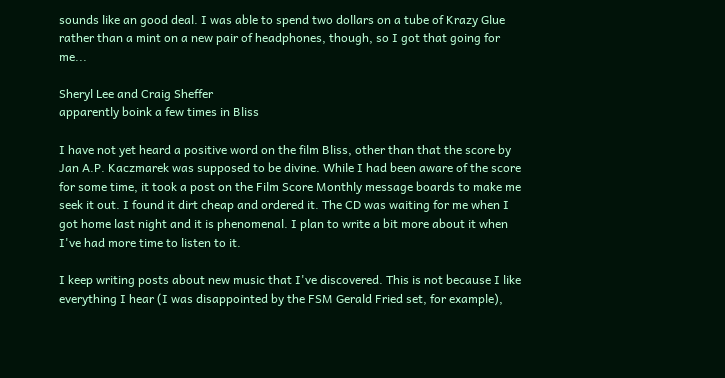sounds like an good deal. I was able to spend two dollars on a tube of Krazy Glue rather than a mint on a new pair of headphones, though, so I got that going for me...

Sheryl Lee and Craig Sheffer
apparently boink a few times in Bliss

I have not yet heard a positive word on the film Bliss, other than that the score by Jan A.P. Kaczmarek was supposed to be divine. While I had been aware of the score for some time, it took a post on the Film Score Monthly message boards to make me seek it out. I found it dirt cheap and ordered it. The CD was waiting for me when I got home last night and it is phenomenal. I plan to write a bit more about it when I've had more time to listen to it.

I keep writing posts about new music that I've discovered. This is not because I like everything I hear (I was disappointed by the FSM Gerald Fried set, for example),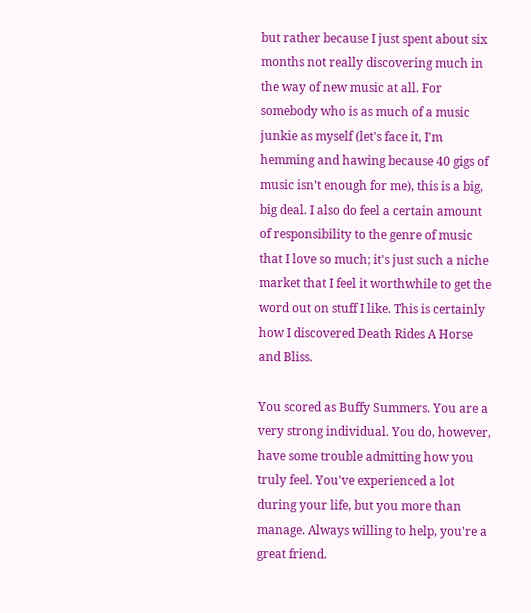but rather because I just spent about six months not really discovering much in the way of new music at all. For somebody who is as much of a music junkie as myself (let's face it, I'm hemming and hawing because 40 gigs of music isn't enough for me), this is a big, big deal. I also do feel a certain amount of responsibility to the genre of music that I love so much; it's just such a niche market that I feel it worthwhile to get the word out on stuff I like. This is certainly how I discovered Death Rides A Horse and Bliss.

You scored as Buffy Summers. You are a very strong individual. You do, however, have some trouble admitting how you truly feel. You've experienced a lot during your life, but you more than manage. Always willing to help, you're a great friend.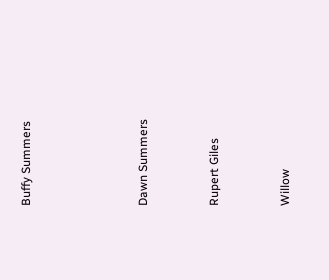Buffy Summers




Dawn Summers


Rupert Giles


Willow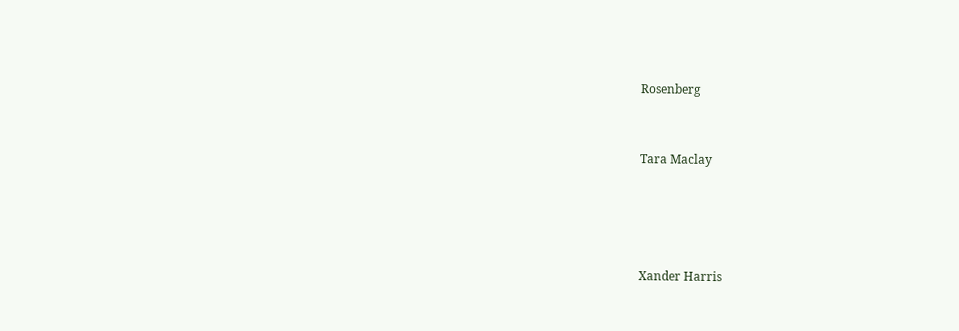Rosenberg


Tara Maclay




Xander Harris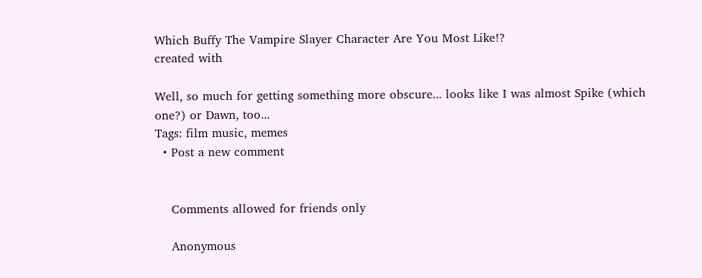Which Buffy The Vampire Slayer Character Are You Most Like!?
created with

Well, so much for getting something more obscure... looks like I was almost Spike (which one?) or Dawn, too...
Tags: film music, memes
  • Post a new comment


    Comments allowed for friends only

    Anonymous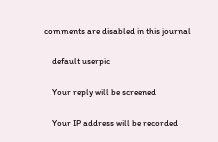comments are disabled in this journal

    default userpic

    Your reply will be screened

    Your IP address will be recorded